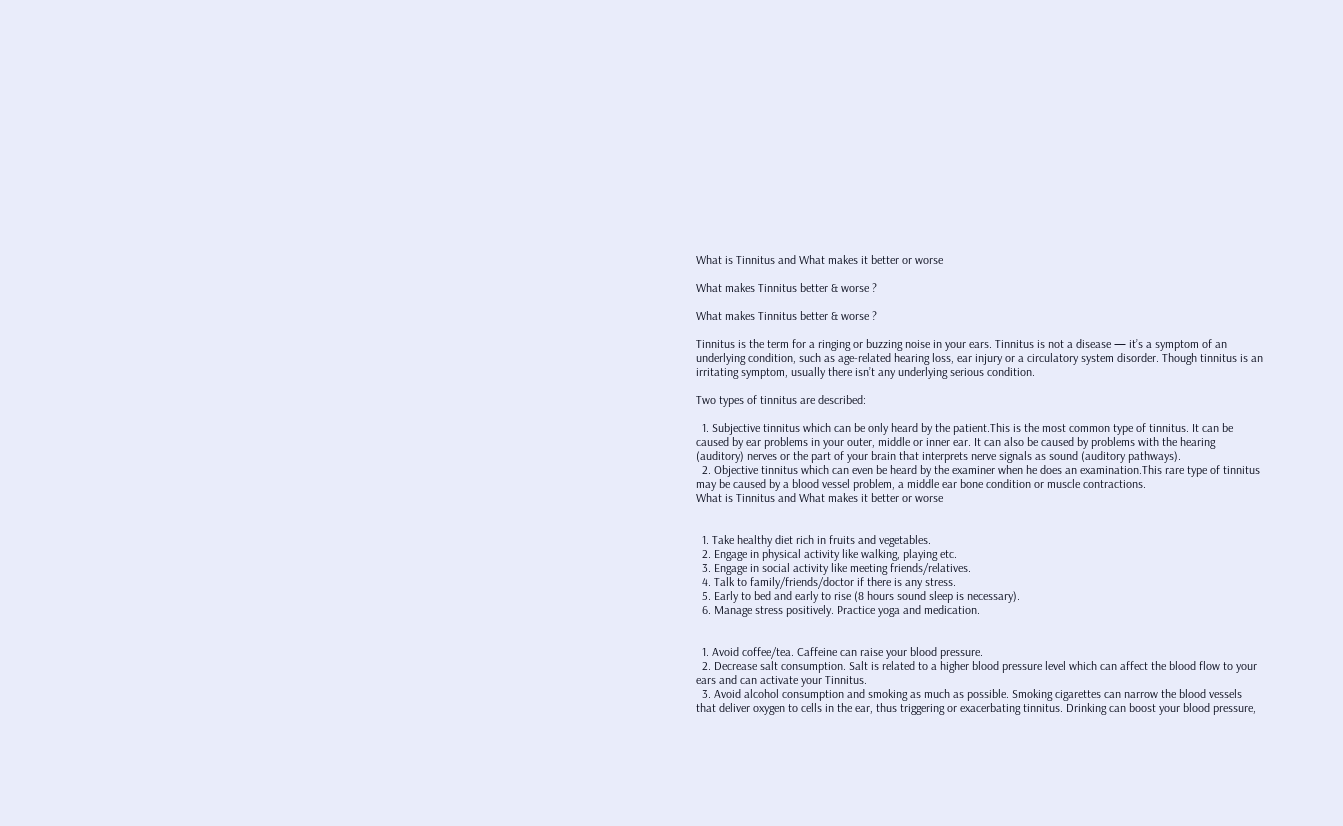What is Tinnitus and What makes it better or worse

What makes Tinnitus better & worse ?

What makes Tinnitus better & worse ?

Tinnitus is the term for a ringing or buzzing noise in your ears. Tinnitus is not a disease — it’s a symptom of an underlying condition, such as age-related hearing loss, ear injury or a circulatory system disorder. Though tinnitus is an irritating symptom, usually there isn’t any underlying serious condition.

Two types of tinnitus are described:

  1. Subjective tinnitus which can be only heard by the patient.This is the most common type of tinnitus. It can be caused by ear problems in your outer, middle or inner ear. It can also be caused by problems with the hearing (auditory) nerves or the part of your brain that interprets nerve signals as sound (auditory pathways).
  2. Objective tinnitus which can even be heard by the examiner when he does an examination.This rare type of tinnitus may be caused by a blood vessel problem, a middle ear bone condition or muscle contractions.
What is Tinnitus and What makes it better or worse


  1. Take healthy diet rich in fruits and vegetables.
  2. Engage in physical activity like walking, playing etc.
  3. Engage in social activity like meeting friends/relatives.
  4. Talk to family/friends/doctor if there is any stress.
  5. Early to bed and early to rise (8 hours sound sleep is necessary).
  6. Manage stress positively. Practice yoga and medication.


  1. Avoid coffee/tea. Caffeine can raise your blood pressure.
  2. Decrease salt consumption. Salt is related to a higher blood pressure level which can affect the blood flow to your ears and can activate your Tinnitus.
  3. Avoid alcohol consumption and smoking as much as possible. Smoking cigarettes can narrow the blood vessels that deliver oxygen to cells in the ear, thus triggering or exacerbating tinnitus. Drinking can boost your blood pressure,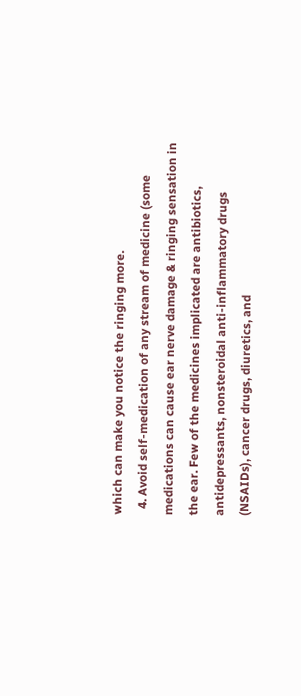which can make you notice the ringing more.
  4. Avoid self-medication of any stream of medicine (some medications can cause ear nerve damage & ringing sensation in the ear. Few of the medicines implicated are antibiotics, antidepressants, nonsteroidal anti-inflammatory drugs (NSAIDs), cancer drugs, diuretics, and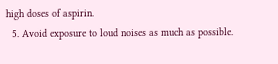high doses of aspirin.
  5. Avoid exposure to loud noises as much as possible.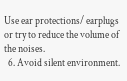Use ear protections/ earplugs or try to reduce the volume of the noises.
  6. Avoid silent environment.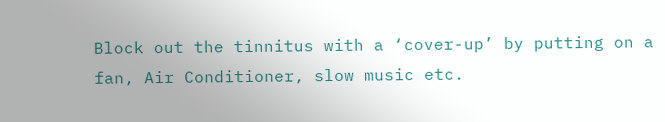Block out the tinnitus with a ‘cover-up’ by putting on a fan, Air Conditioner, slow music etc.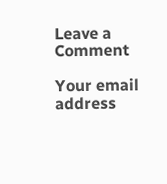Leave a Comment

Your email address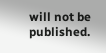will not be published.